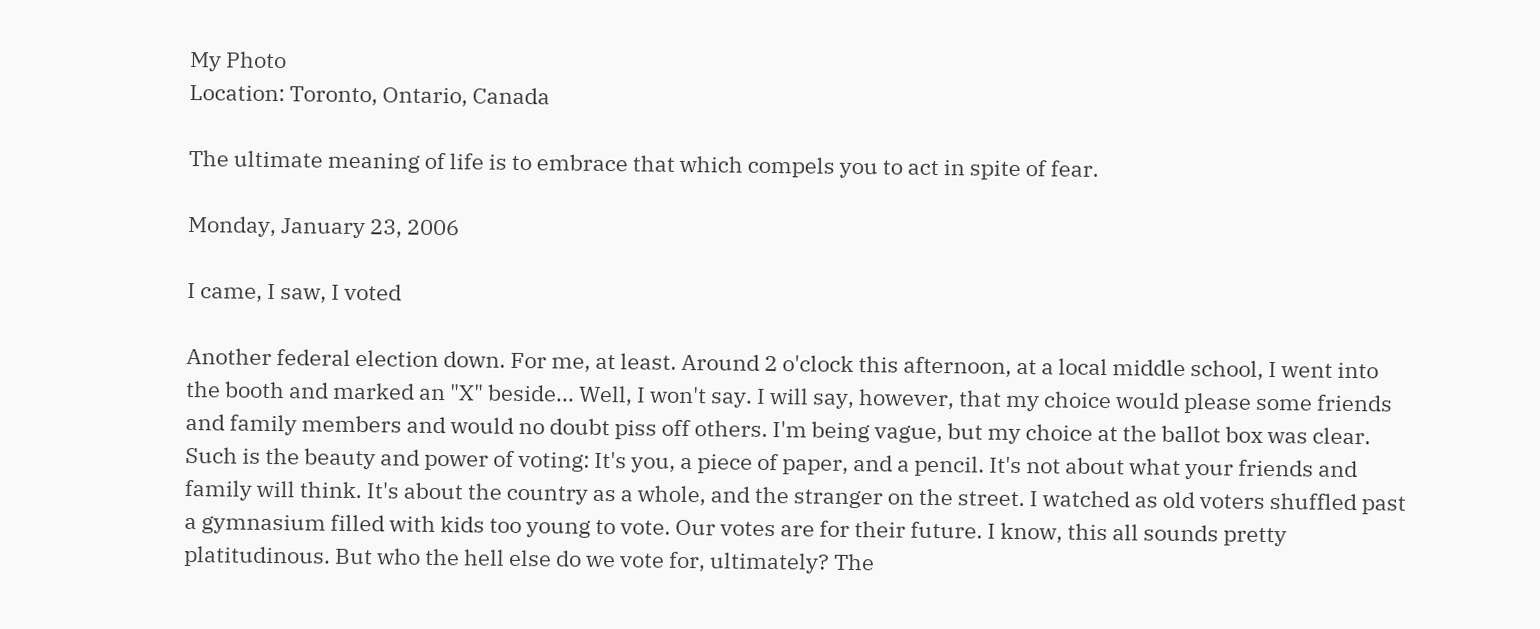My Photo
Location: Toronto, Ontario, Canada

The ultimate meaning of life is to embrace that which compels you to act in spite of fear.

Monday, January 23, 2006

I came, I saw, I voted

Another federal election down. For me, at least. Around 2 o'clock this afternoon, at a local middle school, I went into the booth and marked an "X" beside... Well, I won't say. I will say, however, that my choice would please some friends and family members and would no doubt piss off others. I'm being vague, but my choice at the ballot box was clear. Such is the beauty and power of voting: It's you, a piece of paper, and a pencil. It's not about what your friends and family will think. It's about the country as a whole, and the stranger on the street. I watched as old voters shuffled past a gymnasium filled with kids too young to vote. Our votes are for their future. I know, this all sounds pretty platitudinous. But who the hell else do we vote for, ultimately? The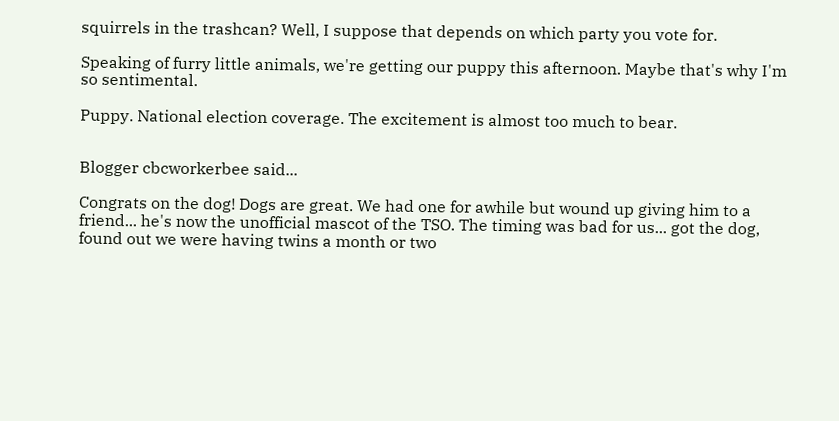squirrels in the trashcan? Well, I suppose that depends on which party you vote for.

Speaking of furry little animals, we're getting our puppy this afternoon. Maybe that's why I'm so sentimental.

Puppy. National election coverage. The excitement is almost too much to bear.


Blogger cbcworkerbee said...

Congrats on the dog! Dogs are great. We had one for awhile but wound up giving him to a friend... he's now the unofficial mascot of the TSO. The timing was bad for us... got the dog, found out we were having twins a month or two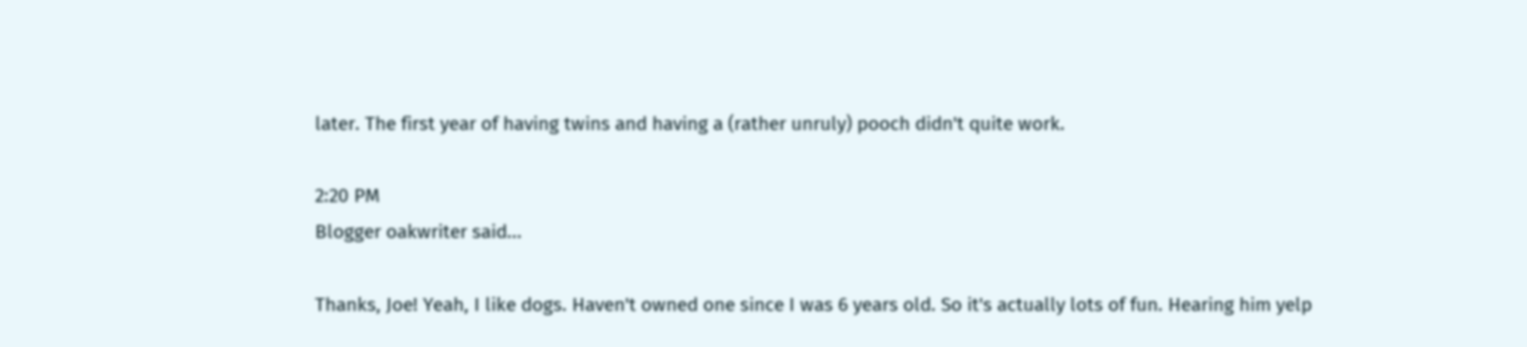later. The first year of having twins and having a (rather unruly) pooch didn't quite work.

2:20 PM
Blogger oakwriter said...

Thanks, Joe! Yeah, I like dogs. Haven't owned one since I was 6 years old. So it's actually lots of fun. Hearing him yelp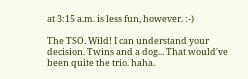at 3:15 a.m. is less fun, however. :-)

The TSO. Wild! I can understand your decision. Twins and a dog... That would've been quite the trio. haha.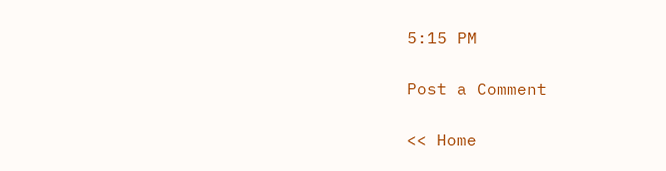5:15 PM

Post a Comment

<< Home